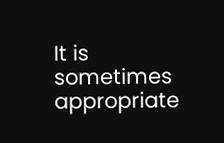It is sometimes appropriate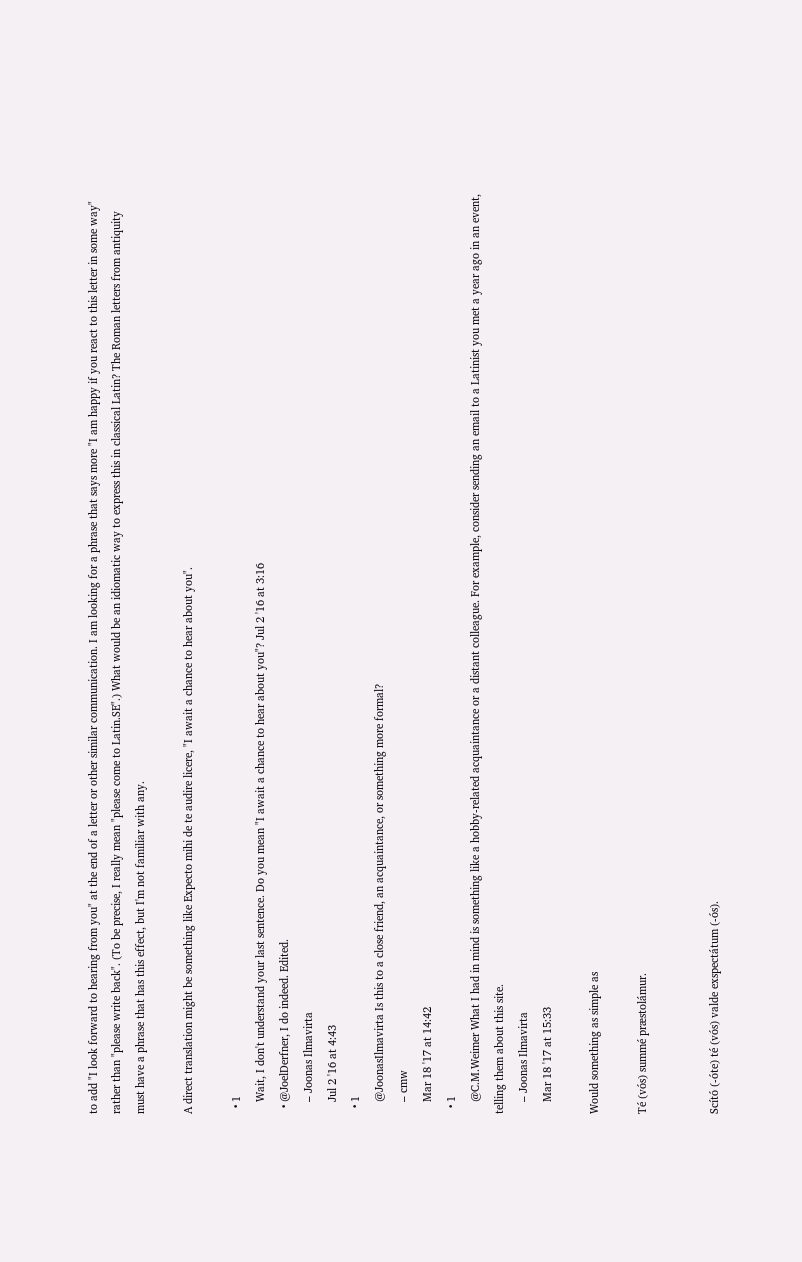to add "I look forward to hearing from you" at the end of a letter or other similar communication. I am looking for a phrase that says more "I am happy if you react to this letter in some way" rather than "please write back". (To be precise, I really mean "please come to Latin.SE".) What would be an idiomatic way to express this in classical Latin? The Roman letters from antiquity must have a phrase that has this effect, but I'm not familiar with any.

A direct translation might be something like Expecto mihi de te audire licere, "I await a chance to hear about you".

  • 1
    Wait, I don't understand your last sentence. Do you mean "I await a chance to hear about you"? Jul 2 '16 at 3:16
  • @JoelDerfner, I do indeed. Edited.
    – Joonas Ilmavirta
    Jul 2 '16 at 4:43
  • 1
    @JoonasIlmavirta Is this to a close friend, an acquaintance, or something more formal?
    – cmw
    Mar 18 '17 at 14:42
  • 1
    @C.M.Weimer What I had in mind is something like a hobby-related acquaintance or a distant colleague. For example, consider sending an email to a Latinist you met a year ago in an event, telling them about this site.
    – Joonas Ilmavirta
    Mar 18 '17 at 15:33

Would something as simple as

Té (vós) summé præstolámur.


Scító (-óte) té (vós) valde exspectátum (-ós).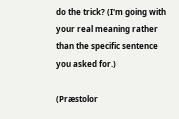do the trick? (I'm going with your real meaning rather than the specific sentence you asked for.)

(Præstolor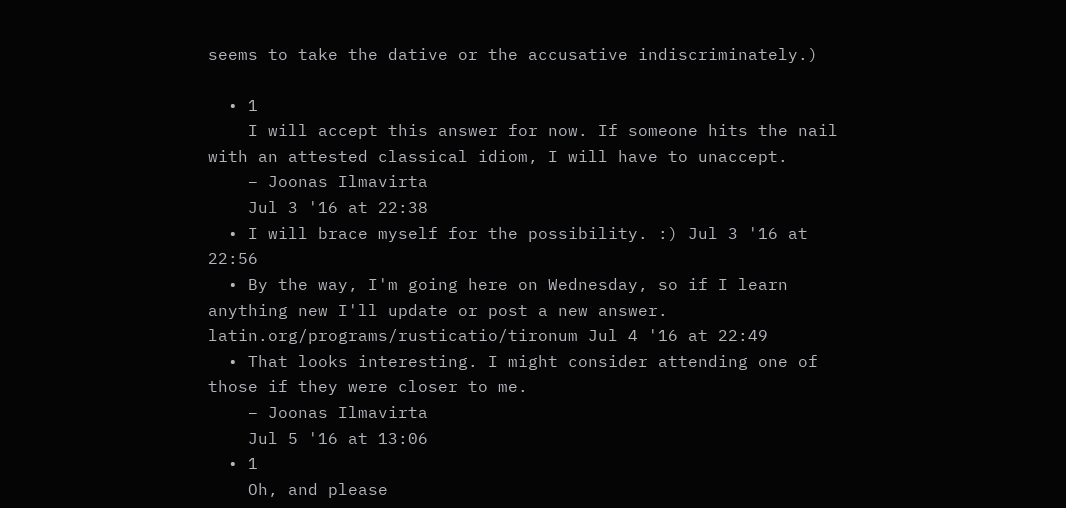seems to take the dative or the accusative indiscriminately.)

  • 1
    I will accept this answer for now. If someone hits the nail with an attested classical idiom, I will have to unaccept.
    – Joonas Ilmavirta
    Jul 3 '16 at 22:38
  • I will brace myself for the possibility. :) Jul 3 '16 at 22:56
  • By the way, I'm going here on Wednesday, so if I learn anything new I'll update or post a new answer. latin.org/programs/rusticatio/tironum Jul 4 '16 at 22:49
  • That looks interesting. I might consider attending one of those if they were closer to me.
    – Joonas Ilmavirta
    Jul 5 '16 at 13:06
  • 1
    Oh, and please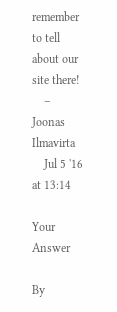remember to tell about our site there!
    – Joonas Ilmavirta
    Jul 5 '16 at 13:14

Your Answer

By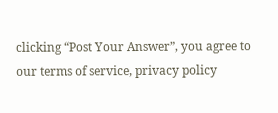clicking “Post Your Answer”, you agree to our terms of service, privacy policy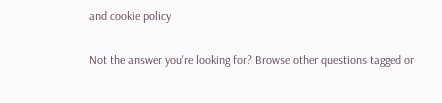and cookie policy

Not the answer you're looking for? Browse other questions tagged or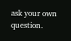ask your own question.